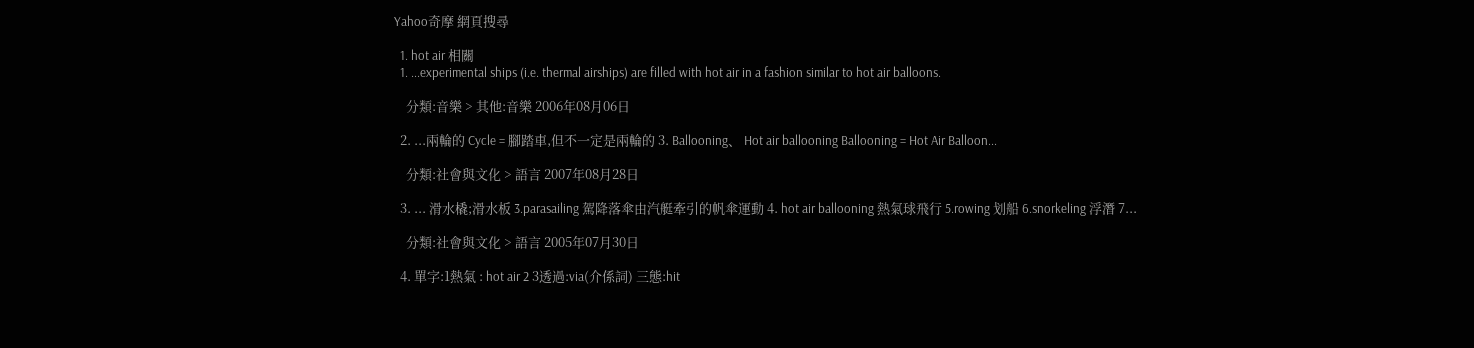Yahoo奇摩 網頁搜尋

  1. hot air 相關
  1. ...experimental ships (i.e. thermal airships) are filled with hot air in a fashion similar to hot air balloons.

    分類:音樂 > 其他:音樂 2006年08月06日

  2. ...兩輪的 Cycle = 腳踏車,但不一定是兩輪的 3. Ballooning、 Hot air ballooning Ballooning = Hot Air Balloon...

    分類:社會與文化 > 語言 2007年08月28日

  3. ... 滑水橇;滑水板 3.parasailing 駕降落傘由汽艇牽引的帆傘運動 4. hot air ballooning 熱氣球飛行 5.rowing 划船 6.snorkeling 浮潛 7...

    分類:社會與文化 > 語言 2005年07月30日

  4. 單字:1熱氣 : hot air 2 3透過:via(介係詞) 三態:hit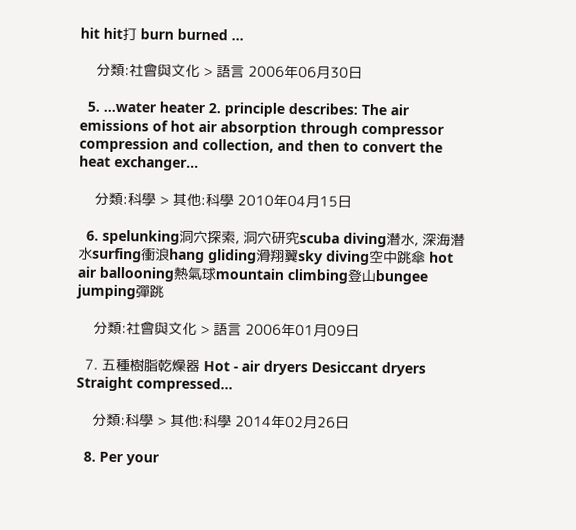hit hit打 burn burned ...

    分類:社會與文化 > 語言 2006年06月30日

  5. ...water heater 2. principle describes: The air emissions of hot air absorption through compressor compression and collection, and then to convert the heat exchanger...

    分類:科學 > 其他:科學 2010年04月15日

  6. spelunking洞穴探索, 洞穴研究scuba diving潛水, 深海潛水surfing衝浪hang gliding滑翔翼sky diving空中跳傘 hot air ballooning熱氣球mountain climbing登山bungee jumping彈跳

    分類:社會與文化 > 語言 2006年01月09日

  7. 五種樹脂乾燥器 Hot - air dryers Desiccant dryers Straight compressed...

    分類:科學 > 其他:科學 2014年02月26日

  8. Per your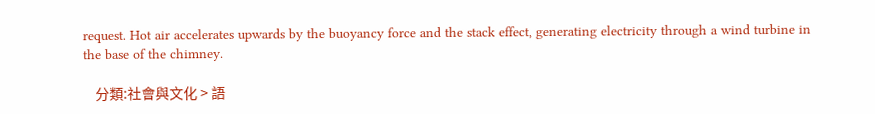request. Hot air accelerates upwards by the buoyancy force and the stack effect, generating electricity through a wind turbine in the base of the chimney.

    分類:社會與文化 > 語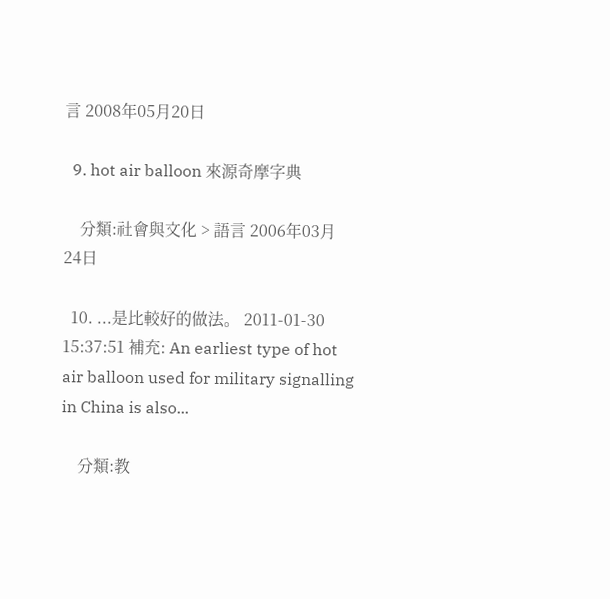言 2008年05月20日

  9. hot air balloon 來源奇摩字典

    分類:社會與文化 > 語言 2006年03月24日

  10. ...是比較好的做法。 2011-01-30 15:37:51 補充: An earliest type of hot air balloon used for military signalling in China is also...

    分類:教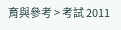育與參考 > 考試 2011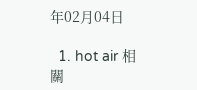年02月04日

  1. hot air 相關